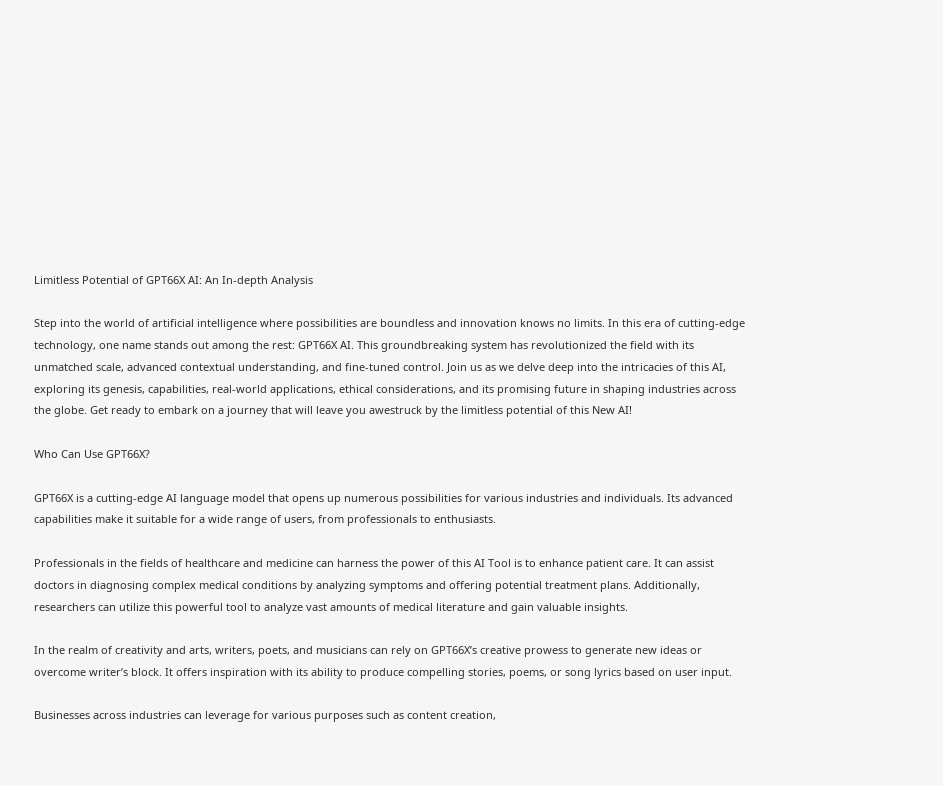Limitless Potential of GPT66X AI: An In-depth Analysis

Step into the world of artificial intelligence where possibilities are boundless and innovation knows no limits. In this era of cutting-edge technology, one name stands out among the rest: GPT66X AI. This groundbreaking system has revolutionized the field with its unmatched scale, advanced contextual understanding, and fine-tuned control. Join us as we delve deep into the intricacies of this AI, exploring its genesis, capabilities, real-world applications, ethical considerations, and its promising future in shaping industries across the globe. Get ready to embark on a journey that will leave you awestruck by the limitless potential of this New AI!

Who Can Use GPT66X?

GPT66X is a cutting-edge AI language model that opens up numerous possibilities for various industries and individuals. Its advanced capabilities make it suitable for a wide range of users, from professionals to enthusiasts.

Professionals in the fields of healthcare and medicine can harness the power of this AI Tool is to enhance patient care. It can assist doctors in diagnosing complex medical conditions by analyzing symptoms and offering potential treatment plans. Additionally, researchers can utilize this powerful tool to analyze vast amounts of medical literature and gain valuable insights.

In the realm of creativity and arts, writers, poets, and musicians can rely on GPT66X’s creative prowess to generate new ideas or overcome writer’s block. It offers inspiration with its ability to produce compelling stories, poems, or song lyrics based on user input.

Businesses across industries can leverage for various purposes such as content creation,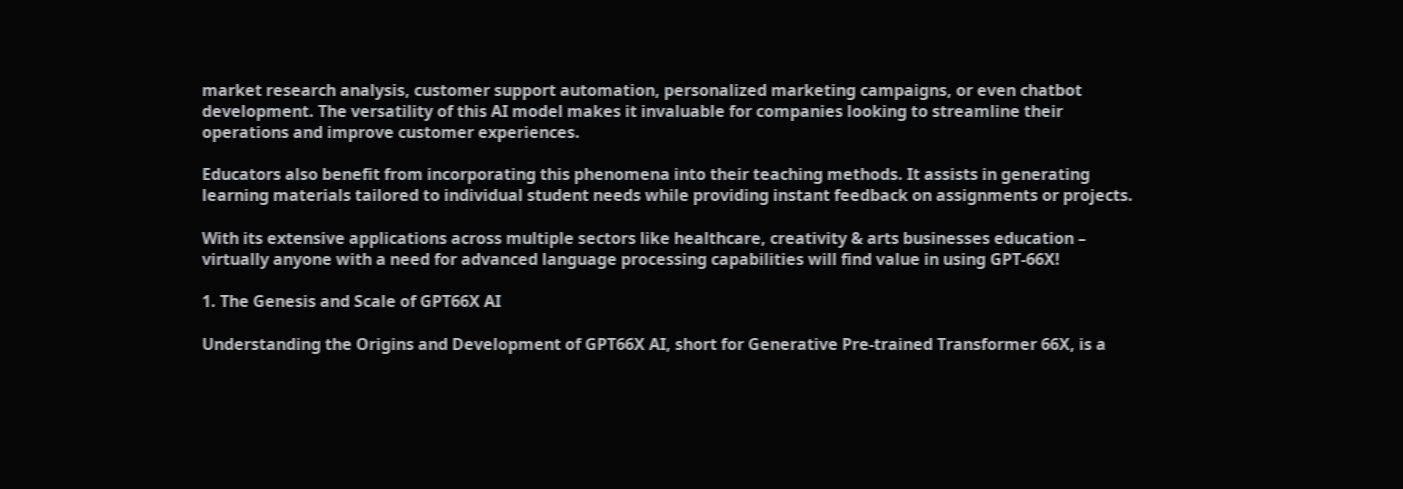market research analysis, customer support automation, personalized marketing campaigns, or even chatbot development. The versatility of this AI model makes it invaluable for companies looking to streamline their operations and improve customer experiences.

Educators also benefit from incorporating this phenomena into their teaching methods. It assists in generating learning materials tailored to individual student needs while providing instant feedback on assignments or projects.

With its extensive applications across multiple sectors like healthcare, creativity & arts businesses education – virtually anyone with a need for advanced language processing capabilities will find value in using GPT-66X!

1. The Genesis and Scale of GPT66X AI

Understanding the Origins and Development of GPT66X AI, short for Generative Pre-trained Transformer 66X, is a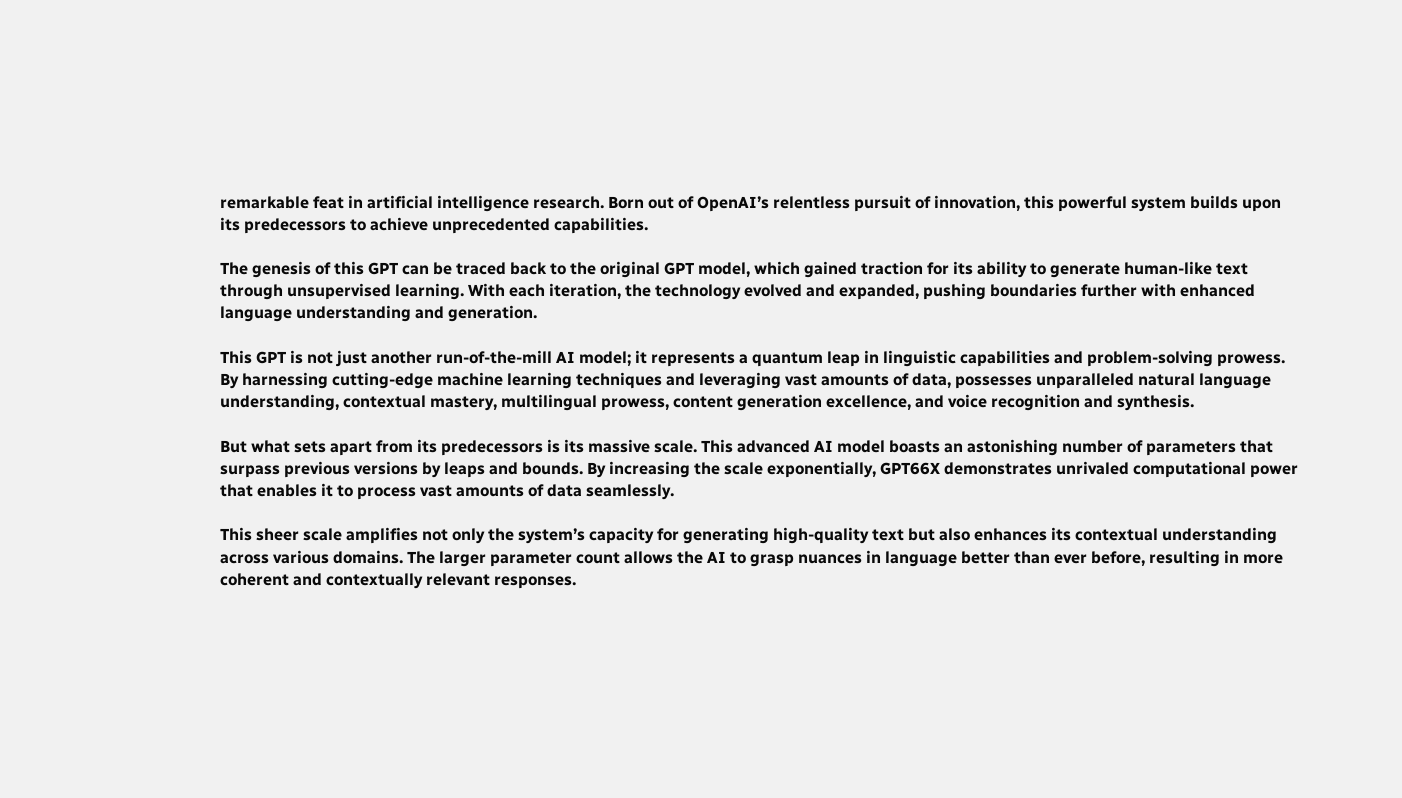remarkable feat in artificial intelligence research. Born out of OpenAI’s relentless pursuit of innovation, this powerful system builds upon its predecessors to achieve unprecedented capabilities.

The genesis of this GPT can be traced back to the original GPT model, which gained traction for its ability to generate human-like text through unsupervised learning. With each iteration, the technology evolved and expanded, pushing boundaries further with enhanced language understanding and generation.

This GPT is not just another run-of-the-mill AI model; it represents a quantum leap in linguistic capabilities and problem-solving prowess. By harnessing cutting-edge machine learning techniques and leveraging vast amounts of data, possesses unparalleled natural language understanding, contextual mastery, multilingual prowess, content generation excellence, and voice recognition and synthesis.

But what sets apart from its predecessors is its massive scale. This advanced AI model boasts an astonishing number of parameters that surpass previous versions by leaps and bounds. By increasing the scale exponentially, GPT66X demonstrates unrivaled computational power that enables it to process vast amounts of data seamlessly.

This sheer scale amplifies not only the system’s capacity for generating high-quality text but also enhances its contextual understanding across various domains. The larger parameter count allows the AI to grasp nuances in language better than ever before, resulting in more coherent and contextually relevant responses.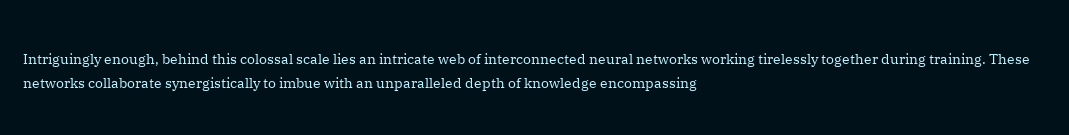Intriguingly enough, behind this colossal scale lies an intricate web of interconnected neural networks working tirelessly together during training. These networks collaborate synergistically to imbue with an unparalleled depth of knowledge encompassing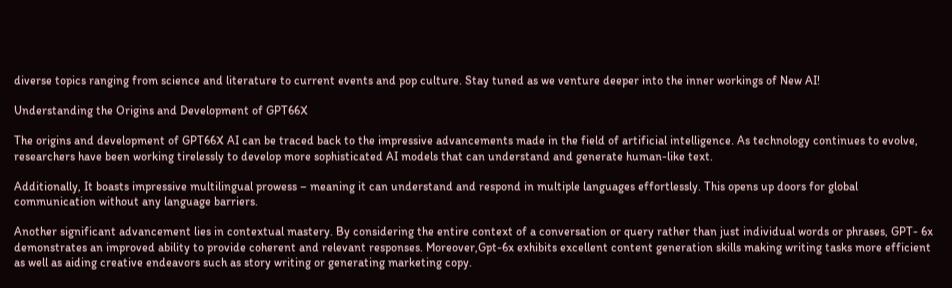diverse topics ranging from science and literature to current events and pop culture. Stay tuned as we venture deeper into the inner workings of New AI!

Understanding the Origins and Development of GPT66X

The origins and development of GPT66X AI can be traced back to the impressive advancements made in the field of artificial intelligence. As technology continues to evolve, researchers have been working tirelessly to develop more sophisticated AI models that can understand and generate human-like text.

Additionally, It boasts impressive multilingual prowess – meaning it can understand and respond in multiple languages effortlessly. This opens up doors for global communication without any language barriers.

Another significant advancement lies in contextual mastery. By considering the entire context of a conversation or query rather than just individual words or phrases, GPT- 6x demonstrates an improved ability to provide coherent and relevant responses. Moreover,Gpt-6x exhibits excellent content generation skills making writing tasks more efficient as well as aiding creative endeavors such as story writing or generating marketing copy.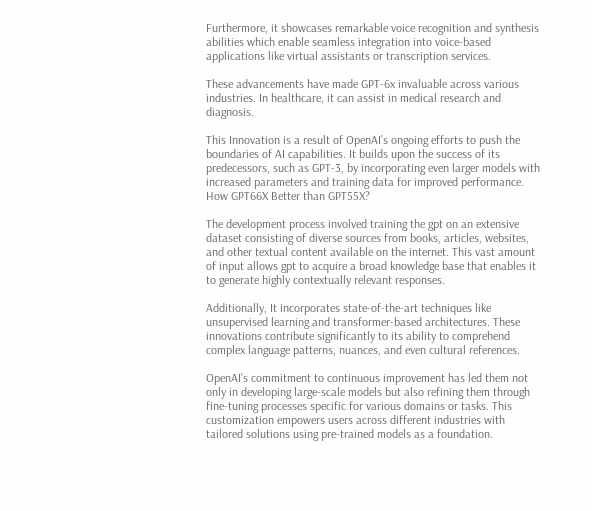Furthermore, it showcases remarkable voice recognition and synthesis abilities which enable seamless integration into voice-based applications like virtual assistants or transcription services.

These advancements have made GPT-6x invaluable across various industries. In healthcare, it can assist in medical research and diagnosis.

This Innovation is a result of OpenAI’s ongoing efforts to push the boundaries of AI capabilities. It builds upon the success of its predecessors, such as GPT-3, by incorporating even larger models with increased parameters and training data for improved performance. How GPT66X Better than GPT55X?

The development process involved training the gpt on an extensive dataset consisting of diverse sources from books, articles, websites, and other textual content available on the internet. This vast amount of input allows gpt to acquire a broad knowledge base that enables it to generate highly contextually relevant responses.

Additionally, It incorporates state-of-the-art techniques like unsupervised learning and transformer-based architectures. These innovations contribute significantly to its ability to comprehend complex language patterns, nuances, and even cultural references.

OpenAI’s commitment to continuous improvement has led them not only in developing large-scale models but also refining them through fine-tuning processes specific for various domains or tasks. This customization empowers users across different industries with tailored solutions using pre-trained models as a foundation.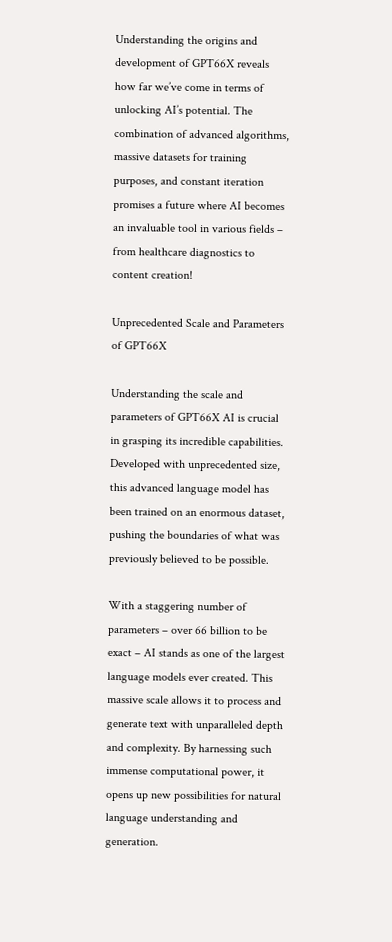Understanding the origins and development of GPT66X reveals how far we’ve come in terms of unlocking AI’s potential. The combination of advanced algorithms, massive datasets for training purposes, and constant iteration promises a future where AI becomes an invaluable tool in various fields – from healthcare diagnostics to content creation!

Unprecedented Scale and Parameters of GPT66X

Understanding the scale and parameters of GPT66X AI is crucial in grasping its incredible capabilities. Developed with unprecedented size, this advanced language model has been trained on an enormous dataset, pushing the boundaries of what was previously believed to be possible.

With a staggering number of parameters – over 66 billion to be exact – AI stands as one of the largest language models ever created. This massive scale allows it to process and generate text with unparalleled depth and complexity. By harnessing such immense computational power, it opens up new possibilities for natural language understanding and generation.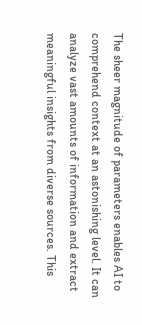The sheer magnitude of parameters enables AI to comprehend context at an astonishing level. It can analyze vast amounts of information and extract meaningful insights from diverse sources. This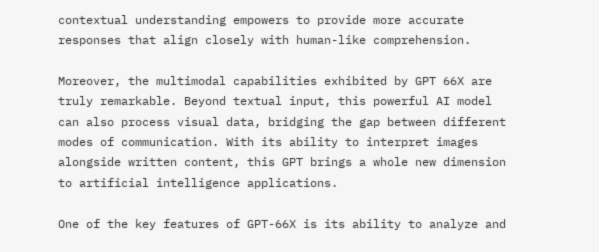contextual understanding empowers to provide more accurate responses that align closely with human-like comprehension.

Moreover, the multimodal capabilities exhibited by GPT 66X are truly remarkable. Beyond textual input, this powerful AI model can also process visual data, bridging the gap between different modes of communication. With its ability to interpret images alongside written content, this GPT brings a whole new dimension to artificial intelligence applications.

One of the key features of GPT-66X is its ability to analyze and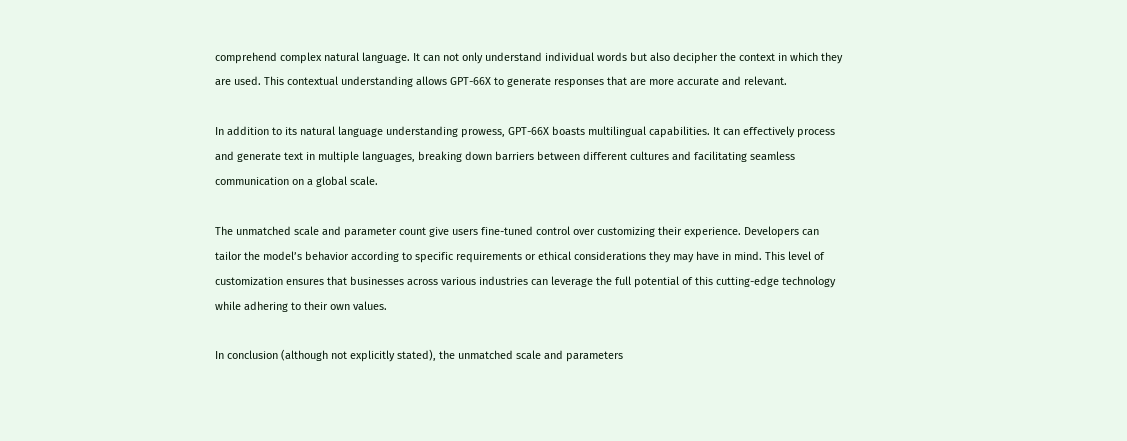comprehend complex natural language. It can not only understand individual words but also decipher the context in which they are used. This contextual understanding allows GPT-66X to generate responses that are more accurate and relevant.

In addition to its natural language understanding prowess, GPT-66X boasts multilingual capabilities. It can effectively process and generate text in multiple languages, breaking down barriers between different cultures and facilitating seamless communication on a global scale.

The unmatched scale and parameter count give users fine-tuned control over customizing their experience. Developers can tailor the model’s behavior according to specific requirements or ethical considerations they may have in mind. This level of customization ensures that businesses across various industries can leverage the full potential of this cutting-edge technology while adhering to their own values.

In conclusion (although not explicitly stated), the unmatched scale and parameters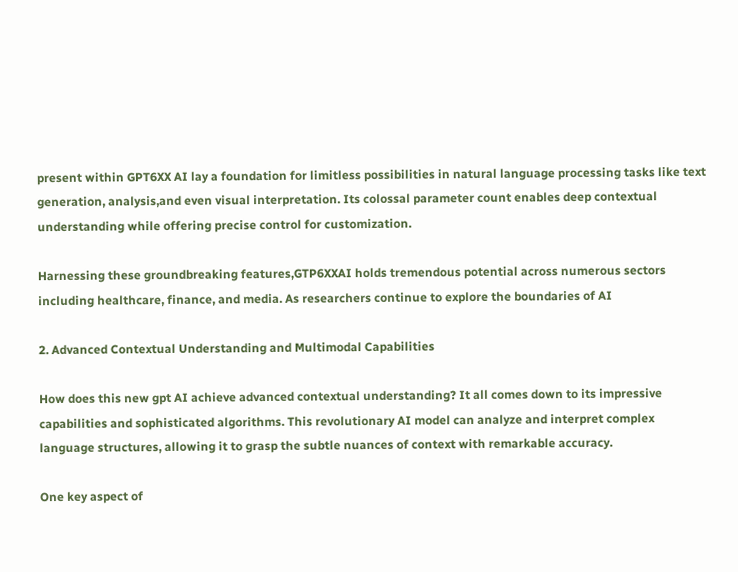present within GPT6XX AI lay a foundation for limitless possibilities in natural language processing tasks like text generation, analysis,and even visual interpretation. Its colossal parameter count enables deep contextual understanding while offering precise control for customization.

Harnessing these groundbreaking features,GTP6XXAI holds tremendous potential across numerous sectors including healthcare, finance, and media. As researchers continue to explore the boundaries of AI

2. Advanced Contextual Understanding and Multimodal Capabilities

How does this new gpt AI achieve advanced contextual understanding? It all comes down to its impressive capabilities and sophisticated algorithms. This revolutionary AI model can analyze and interpret complex language structures, allowing it to grasp the subtle nuances of context with remarkable accuracy.

One key aspect of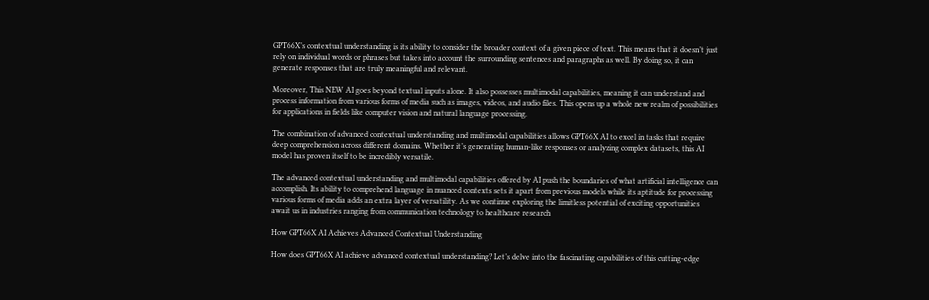GPT66X’s contextual understanding is its ability to consider the broader context of a given piece of text. This means that it doesn’t just rely on individual words or phrases but takes into account the surrounding sentences and paragraphs as well. By doing so, it can generate responses that are truly meaningful and relevant.

Moreover, This NEW AI goes beyond textual inputs alone. It also possesses multimodal capabilities, meaning it can understand and process information from various forms of media such as images, videos, and audio files. This opens up a whole new realm of possibilities for applications in fields like computer vision and natural language processing.

The combination of advanced contextual understanding and multimodal capabilities allows GPT66X AI to excel in tasks that require deep comprehension across different domains. Whether it’s generating human-like responses or analyzing complex datasets, this AI model has proven itself to be incredibly versatile.

The advanced contextual understanding and multimodal capabilities offered by AI push the boundaries of what artificial intelligence can accomplish. Its ability to comprehend language in nuanced contexts sets it apart from previous models while its aptitude for processing various forms of media adds an extra layer of versatility. As we continue exploring the limitless potential of exciting opportunities await us in industries ranging from communication technology to healthcare research

How GPT66X AI Achieves Advanced Contextual Understanding

How does GPT66X AI achieve advanced contextual understanding? Let’s delve into the fascinating capabilities of this cutting-edge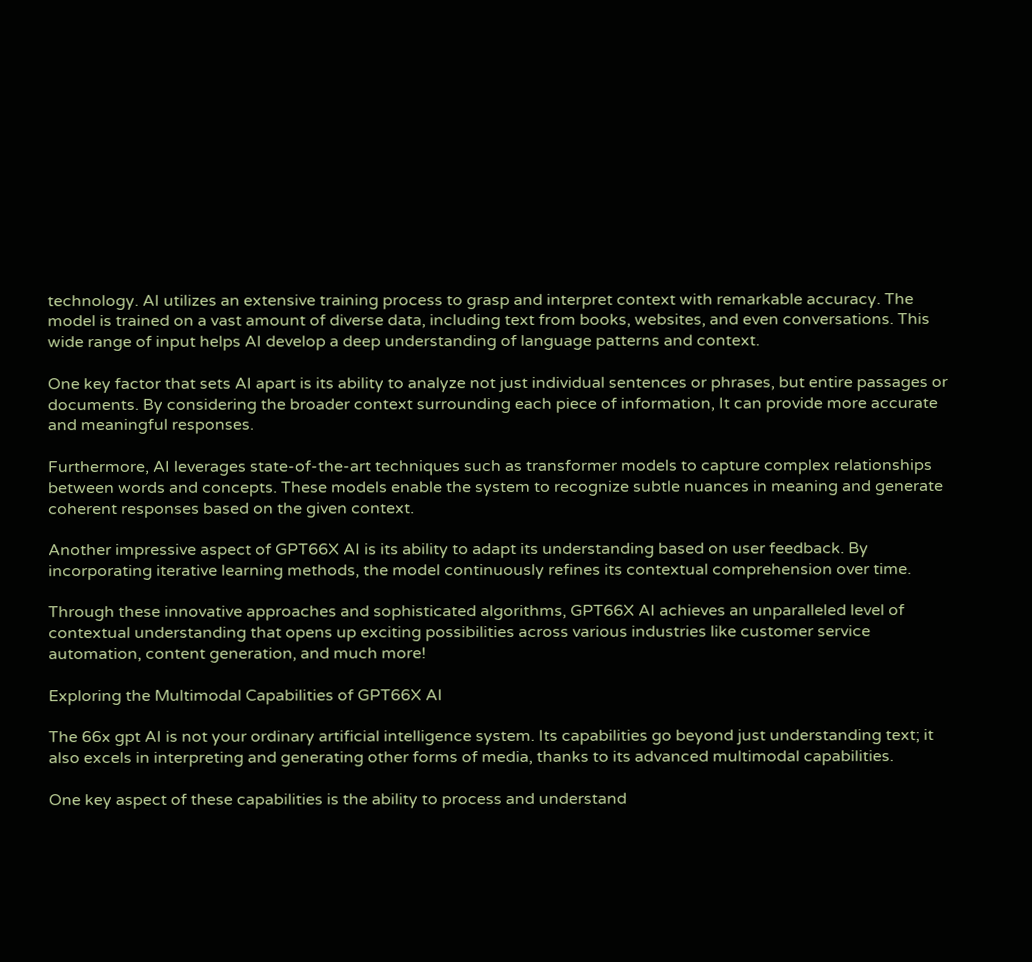technology. AI utilizes an extensive training process to grasp and interpret context with remarkable accuracy. The model is trained on a vast amount of diverse data, including text from books, websites, and even conversations. This wide range of input helps AI develop a deep understanding of language patterns and context.

One key factor that sets AI apart is its ability to analyze not just individual sentences or phrases, but entire passages or documents. By considering the broader context surrounding each piece of information, It can provide more accurate and meaningful responses.

Furthermore, AI leverages state-of-the-art techniques such as transformer models to capture complex relationships between words and concepts. These models enable the system to recognize subtle nuances in meaning and generate coherent responses based on the given context.

Another impressive aspect of GPT66X AI is its ability to adapt its understanding based on user feedback. By incorporating iterative learning methods, the model continuously refines its contextual comprehension over time.

Through these innovative approaches and sophisticated algorithms, GPT66X AI achieves an unparalleled level of contextual understanding that opens up exciting possibilities across various industries like customer service automation, content generation, and much more!

Exploring the Multimodal Capabilities of GPT66X AI

The 66x gpt AI is not your ordinary artificial intelligence system. Its capabilities go beyond just understanding text; it also excels in interpreting and generating other forms of media, thanks to its advanced multimodal capabilities.

One key aspect of these capabilities is the ability to process and understand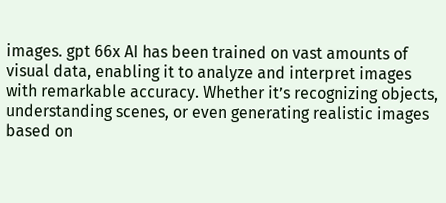images. gpt 66x AI has been trained on vast amounts of visual data, enabling it to analyze and interpret images with remarkable accuracy. Whether it’s recognizing objects, understanding scenes, or even generating realistic images based on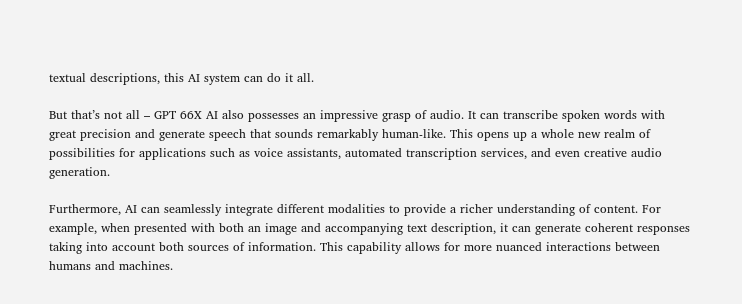textual descriptions, this AI system can do it all.

But that’s not all – GPT 66X AI also possesses an impressive grasp of audio. It can transcribe spoken words with great precision and generate speech that sounds remarkably human-like. This opens up a whole new realm of possibilities for applications such as voice assistants, automated transcription services, and even creative audio generation.

Furthermore, AI can seamlessly integrate different modalities to provide a richer understanding of content. For example, when presented with both an image and accompanying text description, it can generate coherent responses taking into account both sources of information. This capability allows for more nuanced interactions between humans and machines.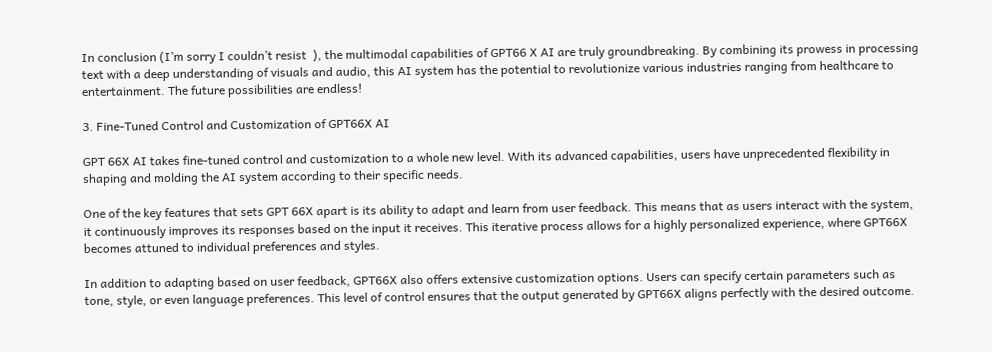In conclusion (I’m sorry I couldn’t resist  ), the multimodal capabilities of GPT66 X AI are truly groundbreaking. By combining its prowess in processing text with a deep understanding of visuals and audio, this AI system has the potential to revolutionize various industries ranging from healthcare to entertainment. The future possibilities are endless!

3. Fine-Tuned Control and Customization of GPT66X AI

GPT 66X AI takes fine-tuned control and customization to a whole new level. With its advanced capabilities, users have unprecedented flexibility in shaping and molding the AI system according to their specific needs.

One of the key features that sets GPT 66X apart is its ability to adapt and learn from user feedback. This means that as users interact with the system, it continuously improves its responses based on the input it receives. This iterative process allows for a highly personalized experience, where GPT66X becomes attuned to individual preferences and styles.

In addition to adapting based on user feedback, GPT66X also offers extensive customization options. Users can specify certain parameters such as tone, style, or even language preferences. This level of control ensures that the output generated by GPT66X aligns perfectly with the desired outcome.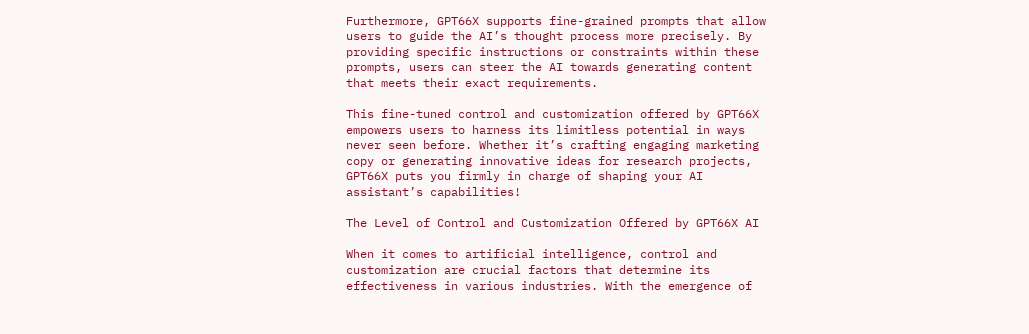Furthermore, GPT66X supports fine-grained prompts that allow users to guide the AI’s thought process more precisely. By providing specific instructions or constraints within these prompts, users can steer the AI towards generating content that meets their exact requirements.

This fine-tuned control and customization offered by GPT66X empowers users to harness its limitless potential in ways never seen before. Whether it’s crafting engaging marketing copy or generating innovative ideas for research projects, GPT66X puts you firmly in charge of shaping your AI assistant’s capabilities!

The Level of Control and Customization Offered by GPT66X AI

When it comes to artificial intelligence, control and customization are crucial factors that determine its effectiveness in various industries. With the emergence of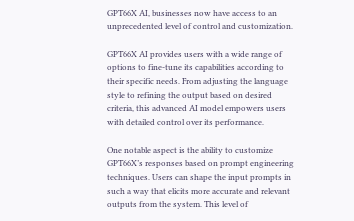GPT66X AI, businesses now have access to an unprecedented level of control and customization.

GPT66X AI provides users with a wide range of options to fine-tune its capabilities according to their specific needs. From adjusting the language style to refining the output based on desired criteria, this advanced AI model empowers users with detailed control over its performance.

One notable aspect is the ability to customize GPT66X’s responses based on prompt engineering techniques. Users can shape the input prompts in such a way that elicits more accurate and relevant outputs from the system. This level of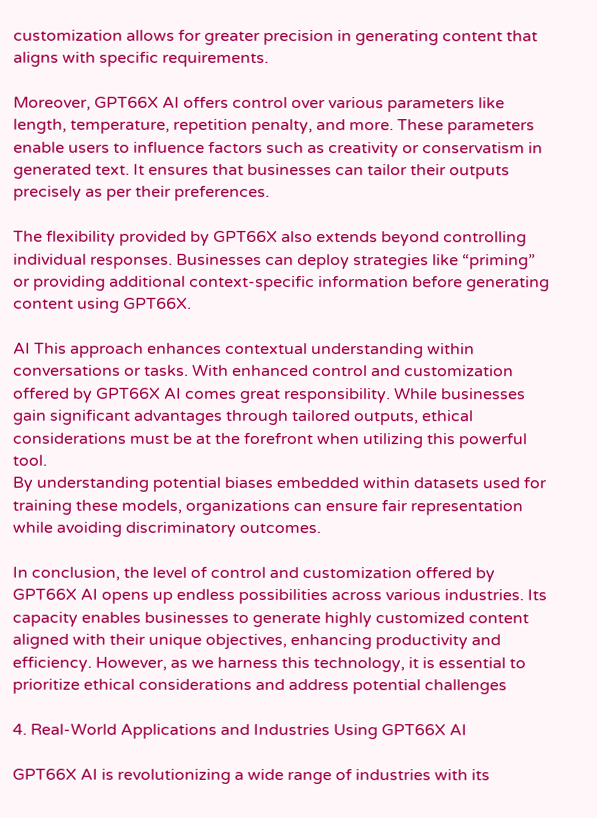customization allows for greater precision in generating content that aligns with specific requirements.

Moreover, GPT66X AI offers control over various parameters like length, temperature, repetition penalty, and more. These parameters enable users to influence factors such as creativity or conservatism in generated text. It ensures that businesses can tailor their outputs precisely as per their preferences.

The flexibility provided by GPT66X also extends beyond controlling individual responses. Businesses can deploy strategies like “priming” or providing additional context-specific information before generating content using GPT66X.

AI This approach enhances contextual understanding within conversations or tasks. With enhanced control and customization offered by GPT66X AI comes great responsibility. While businesses gain significant advantages through tailored outputs, ethical considerations must be at the forefront when utilizing this powerful tool.
By understanding potential biases embedded within datasets used for training these models, organizations can ensure fair representation while avoiding discriminatory outcomes.

In conclusion, the level of control and customization offered by GPT66X AI opens up endless possibilities across various industries. Its capacity enables businesses to generate highly customized content aligned with their unique objectives, enhancing productivity and efficiency. However, as we harness this technology, it is essential to prioritize ethical considerations and address potential challenges

4. Real-World Applications and Industries Using GPT66X AI

GPT66X AI is revolutionizing a wide range of industries with its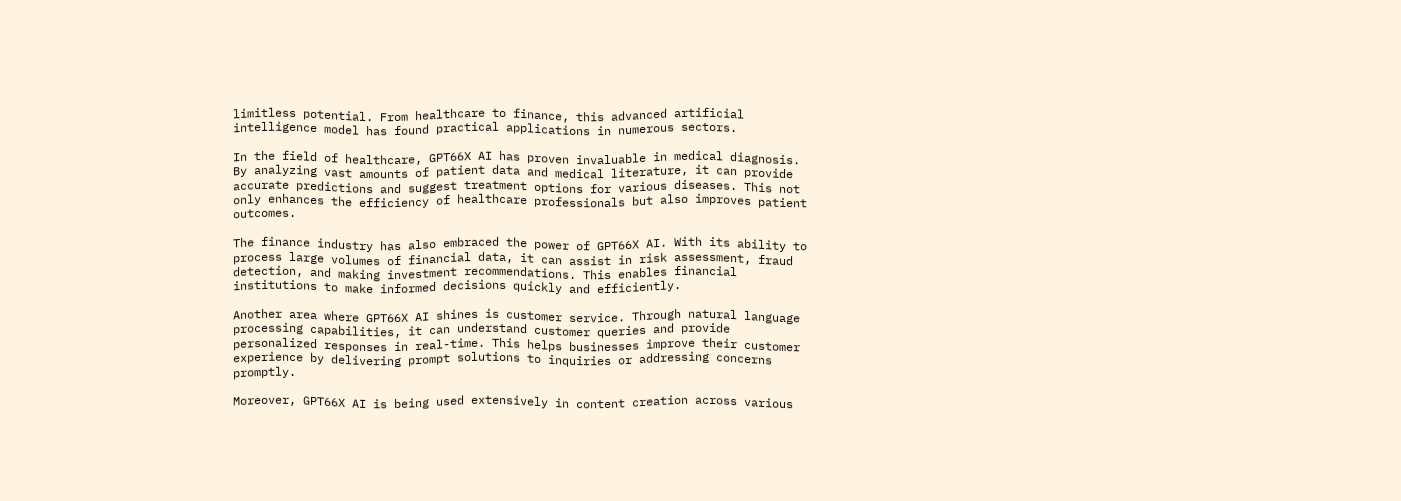limitless potential. From healthcare to finance, this advanced artificial intelligence model has found practical applications in numerous sectors.

In the field of healthcare, GPT66X AI has proven invaluable in medical diagnosis. By analyzing vast amounts of patient data and medical literature, it can provide accurate predictions and suggest treatment options for various diseases. This not only enhances the efficiency of healthcare professionals but also improves patient outcomes.

The finance industry has also embraced the power of GPT66X AI. With its ability to process large volumes of financial data, it can assist in risk assessment, fraud detection, and making investment recommendations. This enables financial institutions to make informed decisions quickly and efficiently.

Another area where GPT66X AI shines is customer service. Through natural language processing capabilities, it can understand customer queries and provide personalized responses in real-time. This helps businesses improve their customer experience by delivering prompt solutions to inquiries or addressing concerns promptly.

Moreover, GPT66X AI is being used extensively in content creation across various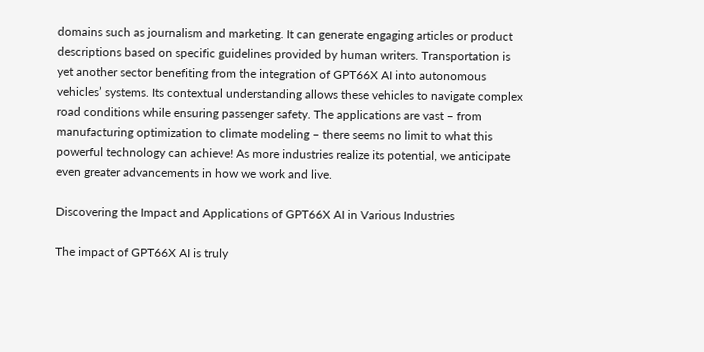domains such as journalism and marketing. It can generate engaging articles or product descriptions based on specific guidelines provided by human writers. Transportation is yet another sector benefiting from the integration of GPT66X AI into autonomous vehicles’ systems. Its contextual understanding allows these vehicles to navigate complex road conditions while ensuring passenger safety. The applications are vast – from manufacturing optimization to climate modeling – there seems no limit to what this powerful technology can achieve! As more industries realize its potential, we anticipate even greater advancements in how we work and live.

Discovering the Impact and Applications of GPT66X AI in Various Industries

The impact of GPT66X AI is truly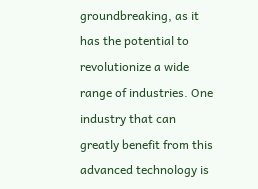groundbreaking, as it has the potential to revolutionize a wide range of industries. One industry that can greatly benefit from this advanced technology is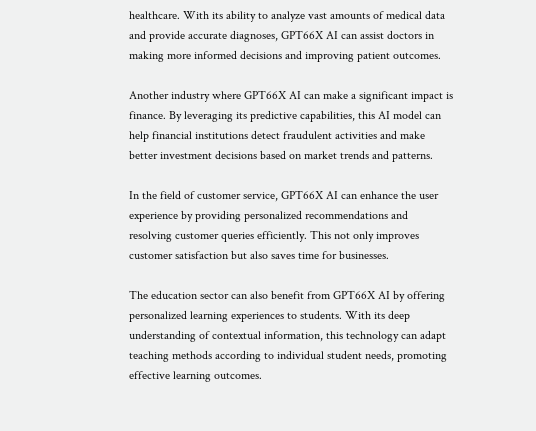healthcare. With its ability to analyze vast amounts of medical data and provide accurate diagnoses, GPT66X AI can assist doctors in making more informed decisions and improving patient outcomes.

Another industry where GPT66X AI can make a significant impact is finance. By leveraging its predictive capabilities, this AI model can help financial institutions detect fraudulent activities and make better investment decisions based on market trends and patterns.

In the field of customer service, GPT66X AI can enhance the user experience by providing personalized recommendations and resolving customer queries efficiently. This not only improves customer satisfaction but also saves time for businesses.

The education sector can also benefit from GPT66X AI by offering personalized learning experiences to students. With its deep understanding of contextual information, this technology can adapt teaching methods according to individual student needs, promoting effective learning outcomes.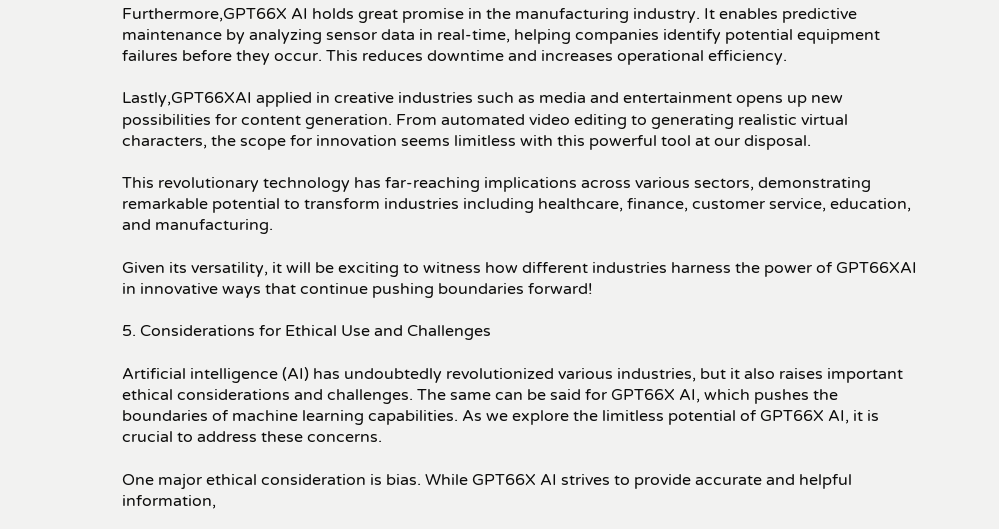Furthermore,GPT66X AI holds great promise in the manufacturing industry. It enables predictive maintenance by analyzing sensor data in real-time, helping companies identify potential equipment failures before they occur. This reduces downtime and increases operational efficiency.

Lastly,GPT66XAI applied in creative industries such as media and entertainment opens up new possibilities for content generation. From automated video editing to generating realistic virtual characters, the scope for innovation seems limitless with this powerful tool at our disposal.

This revolutionary technology has far-reaching implications across various sectors, demonstrating remarkable potential to transform industries including healthcare, finance, customer service, education, and manufacturing.

Given its versatility, it will be exciting to witness how different industries harness the power of GPT66XAI in innovative ways that continue pushing boundaries forward!

5. Considerations for Ethical Use and Challenges

Artificial intelligence (AI) has undoubtedly revolutionized various industries, but it also raises important ethical considerations and challenges. The same can be said for GPT66X AI, which pushes the boundaries of machine learning capabilities. As we explore the limitless potential of GPT66X AI, it is crucial to address these concerns.

One major ethical consideration is bias. While GPT66X AI strives to provide accurate and helpful information,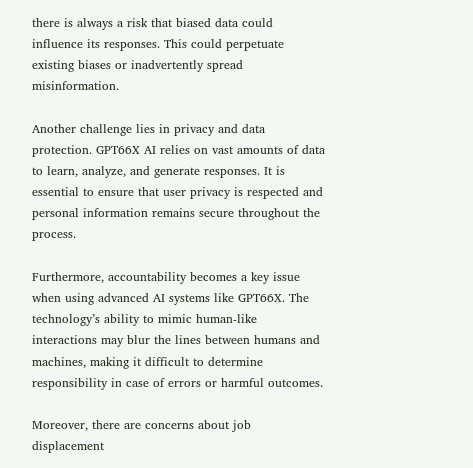there is always a risk that biased data could influence its responses. This could perpetuate existing biases or inadvertently spread misinformation.

Another challenge lies in privacy and data protection. GPT66X AI relies on vast amounts of data to learn, analyze, and generate responses. It is essential to ensure that user privacy is respected and personal information remains secure throughout the process.

Furthermore, accountability becomes a key issue when using advanced AI systems like GPT66X. The technology’s ability to mimic human-like interactions may blur the lines between humans and machines, making it difficult to determine responsibility in case of errors or harmful outcomes.

Moreover, there are concerns about job displacement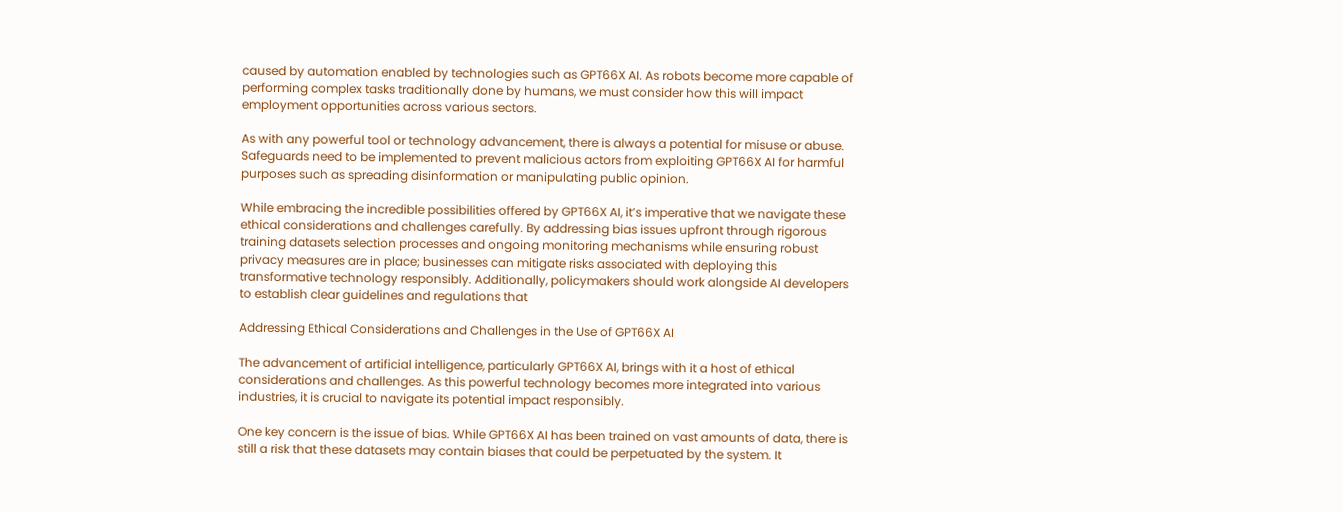caused by automation enabled by technologies such as GPT66X AI. As robots become more capable of performing complex tasks traditionally done by humans, we must consider how this will impact employment opportunities across various sectors.

As with any powerful tool or technology advancement, there is always a potential for misuse or abuse. Safeguards need to be implemented to prevent malicious actors from exploiting GPT66X AI for harmful purposes such as spreading disinformation or manipulating public opinion.

While embracing the incredible possibilities offered by GPT66X AI, it’s imperative that we navigate these ethical considerations and challenges carefully. By addressing bias issues upfront through rigorous training datasets selection processes and ongoing monitoring mechanisms while ensuring robust privacy measures are in place; businesses can mitigate risks associated with deploying this transformative technology responsibly. Additionally, policymakers should work alongside AI developers to establish clear guidelines and regulations that

Addressing Ethical Considerations and Challenges in the Use of GPT66X AI

The advancement of artificial intelligence, particularly GPT66X AI, brings with it a host of ethical considerations and challenges. As this powerful technology becomes more integrated into various industries, it is crucial to navigate its potential impact responsibly.

One key concern is the issue of bias. While GPT66X AI has been trained on vast amounts of data, there is still a risk that these datasets may contain biases that could be perpetuated by the system. It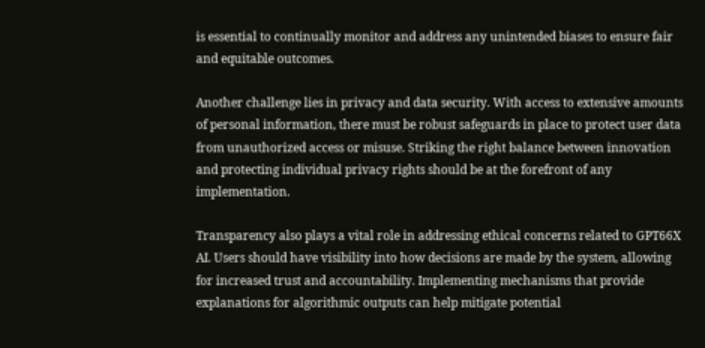is essential to continually monitor and address any unintended biases to ensure fair and equitable outcomes.

Another challenge lies in privacy and data security. With access to extensive amounts of personal information, there must be robust safeguards in place to protect user data from unauthorized access or misuse. Striking the right balance between innovation and protecting individual privacy rights should be at the forefront of any implementation.

Transparency also plays a vital role in addressing ethical concerns related to GPT66X AI. Users should have visibility into how decisions are made by the system, allowing for increased trust and accountability. Implementing mechanisms that provide explanations for algorithmic outputs can help mitigate potential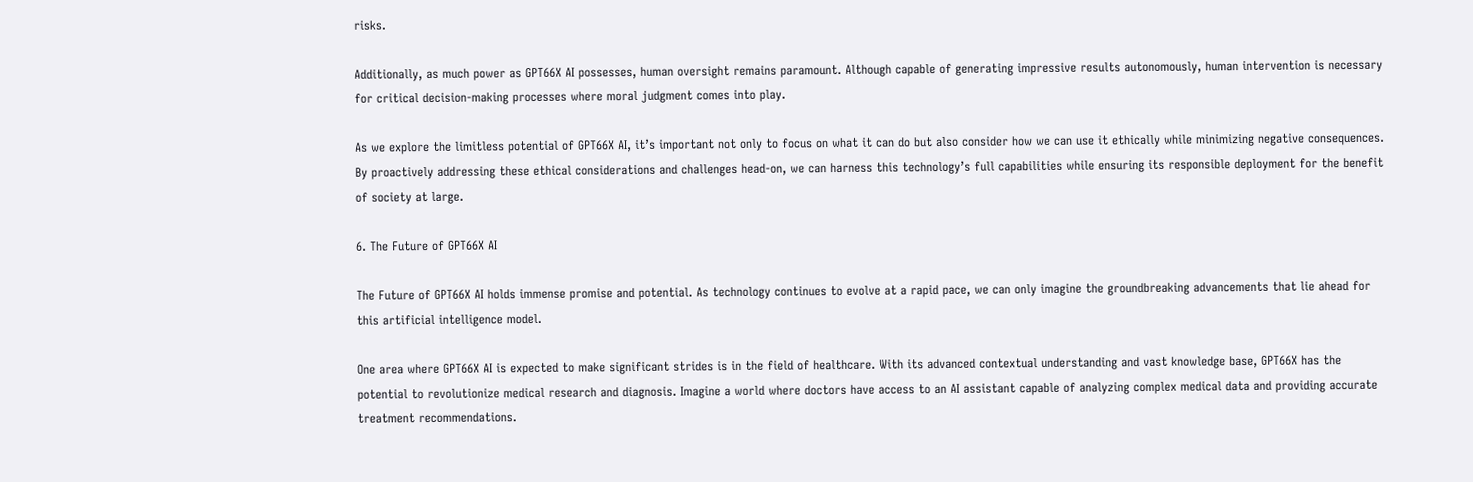risks.

Additionally, as much power as GPT66X AI possesses, human oversight remains paramount. Although capable of generating impressive results autonomously, human intervention is necessary for critical decision-making processes where moral judgment comes into play.

As we explore the limitless potential of GPT66X AI, it’s important not only to focus on what it can do but also consider how we can use it ethically while minimizing negative consequences. By proactively addressing these ethical considerations and challenges head-on, we can harness this technology’s full capabilities while ensuring its responsible deployment for the benefit of society at large.

6. The Future of GPT66X AI

The Future of GPT66X AI holds immense promise and potential. As technology continues to evolve at a rapid pace, we can only imagine the groundbreaking advancements that lie ahead for this artificial intelligence model.

One area where GPT66X AI is expected to make significant strides is in the field of healthcare. With its advanced contextual understanding and vast knowledge base, GPT66X has the potential to revolutionize medical research and diagnosis. Imagine a world where doctors have access to an AI assistant capable of analyzing complex medical data and providing accurate treatment recommendations.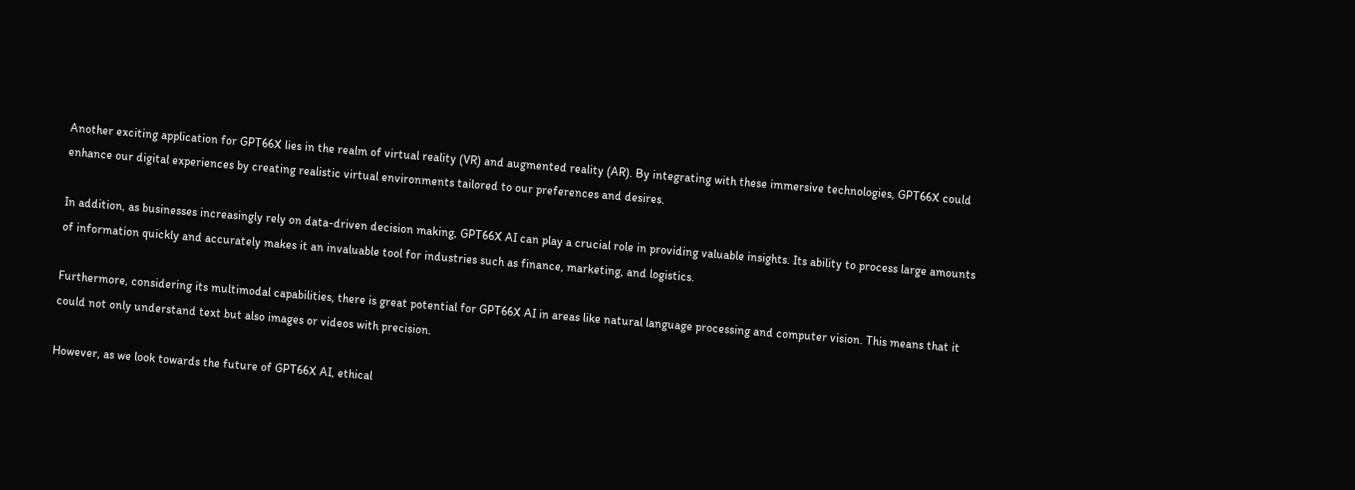Another exciting application for GPT66X lies in the realm of virtual reality (VR) and augmented reality (AR). By integrating with these immersive technologies, GPT66X could enhance our digital experiences by creating realistic virtual environments tailored to our preferences and desires.

In addition, as businesses increasingly rely on data-driven decision making, GPT66X AI can play a crucial role in providing valuable insights. Its ability to process large amounts of information quickly and accurately makes it an invaluable tool for industries such as finance, marketing, and logistics.

Furthermore, considering its multimodal capabilities, there is great potential for GPT66X AI in areas like natural language processing and computer vision. This means that it could not only understand text but also images or videos with precision.

However, as we look towards the future of GPT66X AI, ethical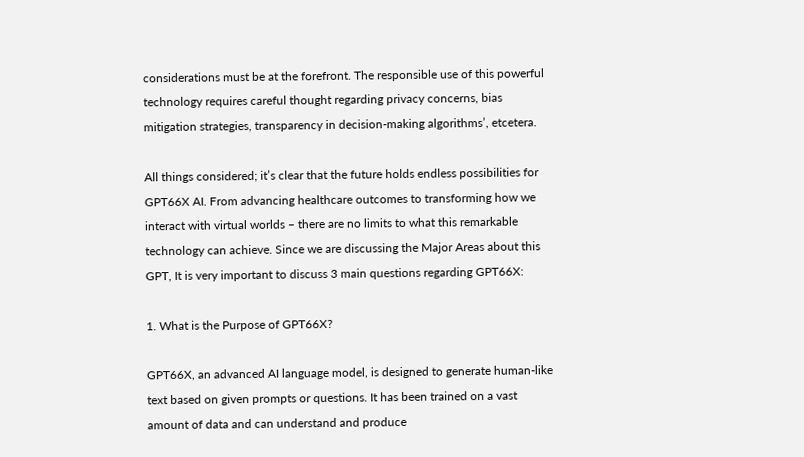considerations must be at the forefront. The responsible use of this powerful technology requires careful thought regarding privacy concerns, bias mitigation strategies, transparency in decision-making algorithms’, etcetera.

All things considered; it’s clear that the future holds endless possibilities for GPT66X AI. From advancing healthcare outcomes to transforming how we interact with virtual worlds – there are no limits to what this remarkable technology can achieve. Since we are discussing the Major Areas about this GPT, It is very important to discuss 3 main questions regarding GPT66X:

1. What is the Purpose of GPT66X?

GPT66X, an advanced AI language model, is designed to generate human-like text based on given prompts or questions. It has been trained on a vast amount of data and can understand and produce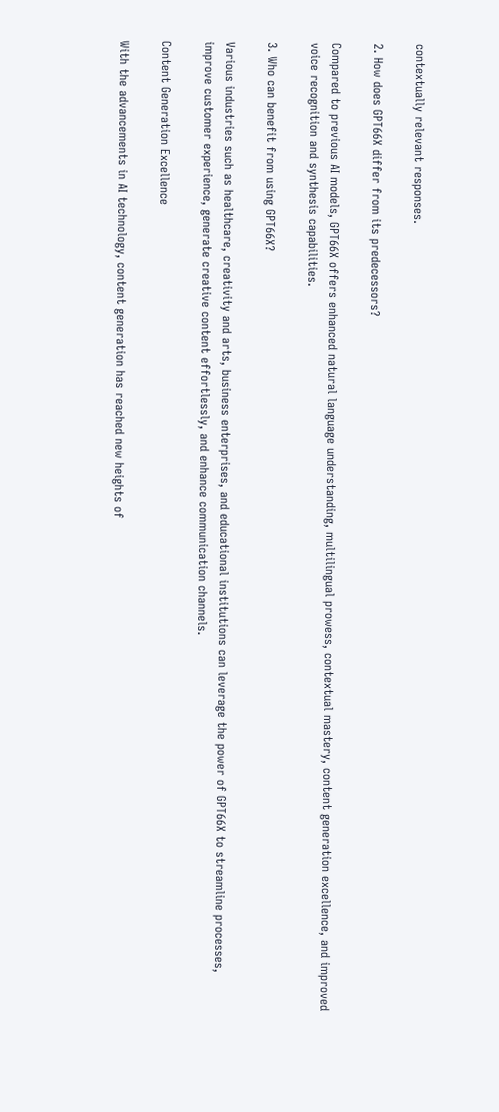contextually relevant responses.

2. How does GPT66X differ from its predecessors?

Compared to previous AI models, GPT66X offers enhanced natural language understanding, multilingual prowess, contextual mastery, content generation excellence, and improved voice recognition and synthesis capabilities.

3. Who can benefit from using GPT66X?

Various industries such as healthcare, creativity and arts, business enterprises, and educational institutions can leverage the power of GPT66X to streamline processes, improve customer experience, generate creative content effortlessly, and enhance communication channels.

Content Generation Excellence

With the advancements in AI technology, content generation has reached new heights of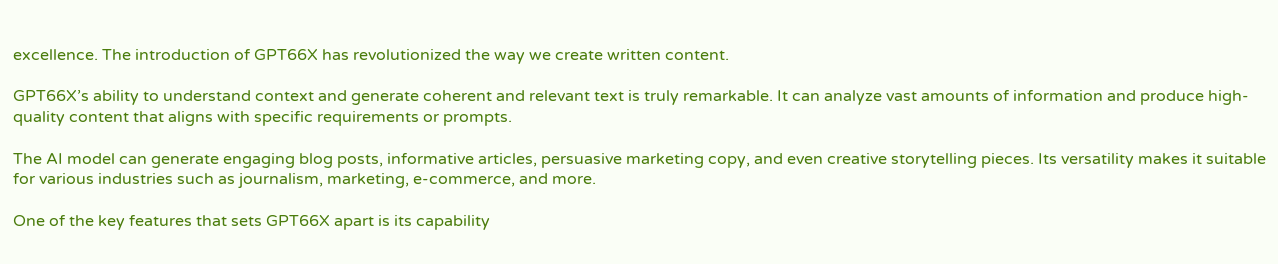excellence. The introduction of GPT66X has revolutionized the way we create written content.

GPT66X’s ability to understand context and generate coherent and relevant text is truly remarkable. It can analyze vast amounts of information and produce high-quality content that aligns with specific requirements or prompts.

The AI model can generate engaging blog posts, informative articles, persuasive marketing copy, and even creative storytelling pieces. Its versatility makes it suitable for various industries such as journalism, marketing, e-commerce, and more.

One of the key features that sets GPT66X apart is its capability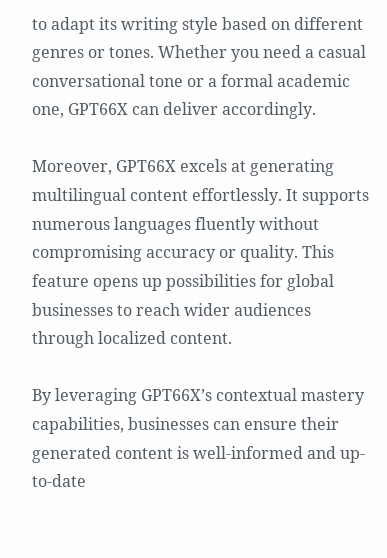to adapt its writing style based on different genres or tones. Whether you need a casual conversational tone or a formal academic one, GPT66X can deliver accordingly.

Moreover, GPT66X excels at generating multilingual content effortlessly. It supports numerous languages fluently without compromising accuracy or quality. This feature opens up possibilities for global businesses to reach wider audiences through localized content.

By leveraging GPT66X’s contextual mastery capabilities, businesses can ensure their generated content is well-informed and up-to-date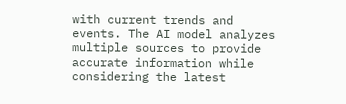with current trends and events. The AI model analyzes multiple sources to provide accurate information while considering the latest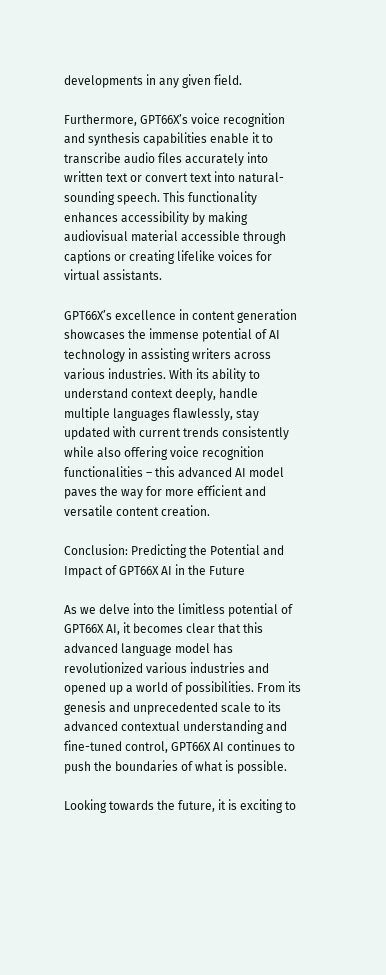developments in any given field.

Furthermore, GPT66X’s voice recognition and synthesis capabilities enable it to transcribe audio files accurately into written text or convert text into natural-sounding speech. This functionality enhances accessibility by making audiovisual material accessible through captions or creating lifelike voices for virtual assistants.

GPT66X’s excellence in content generation showcases the immense potential of AI technology in assisting writers across various industries. With its ability to understand context deeply, handle multiple languages flawlessly, stay updated with current trends consistently while also offering voice recognition functionalities – this advanced AI model paves the way for more efficient and versatile content creation.

Conclusion: Predicting the Potential and Impact of GPT66X AI in the Future

As we delve into the limitless potential of GPT66X AI, it becomes clear that this advanced language model has revolutionized various industries and opened up a world of possibilities. From its genesis and unprecedented scale to its advanced contextual understanding and fine-tuned control, GPT66X AI continues to push the boundaries of what is possible.

Looking towards the future, it is exciting to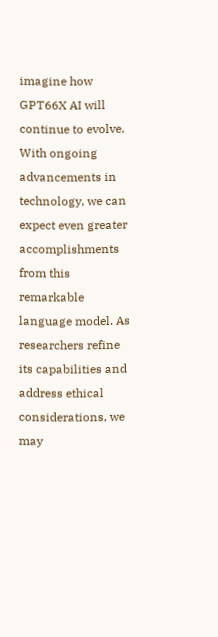imagine how GPT66X AI will continue to evolve. With ongoing advancements in technology, we can expect even greater accomplishments from this remarkable language model. As researchers refine its capabilities and address ethical considerations, we may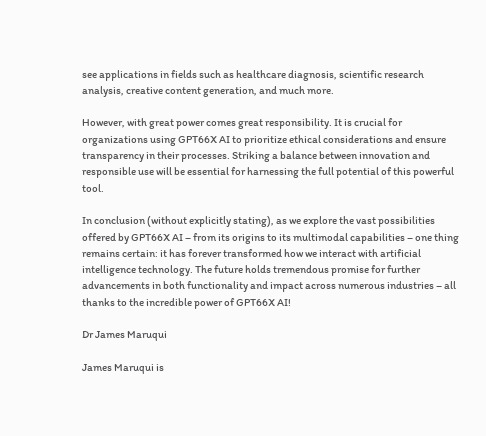see applications in fields such as healthcare diagnosis, scientific research analysis, creative content generation, and much more.

However, with great power comes great responsibility. It is crucial for organizations using GPT66X AI to prioritize ethical considerations and ensure transparency in their processes. Striking a balance between innovation and responsible use will be essential for harnessing the full potential of this powerful tool.

In conclusion (without explicitly stating), as we explore the vast possibilities offered by GPT66X AI – from its origins to its multimodal capabilities – one thing remains certain: it has forever transformed how we interact with artificial intelligence technology. The future holds tremendous promise for further advancements in both functionality and impact across numerous industries – all thanks to the incredible power of GPT66X AI!

Dr James Maruqui

James Maruqui is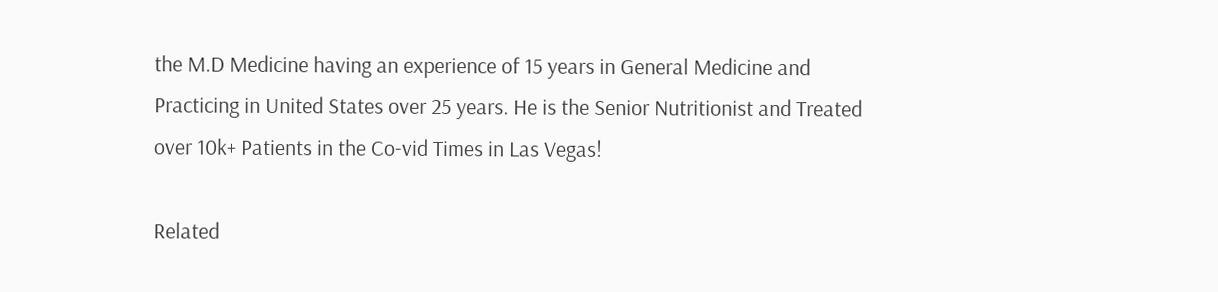the M.D Medicine having an experience of 15 years in General Medicine and Practicing in United States over 25 years. He is the Senior Nutritionist and Treated over 10k+ Patients in the Co-vid Times in Las Vegas!

Related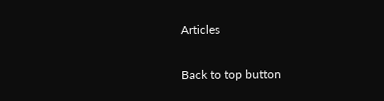Articles

Back to top button